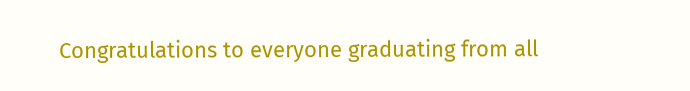Congratulations to everyone graduating from all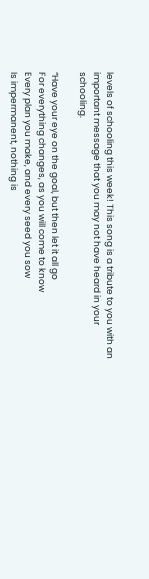levels of schooling this week! This song is a tribute to you with an important message that you may not have heard in your schooling.

“Have your eye on the goal, but then let it all go
For everything changes, as you will come to know
Every plan you make, and every seed you sow
Is impermanent, nothing is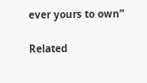ever yours to own”

Related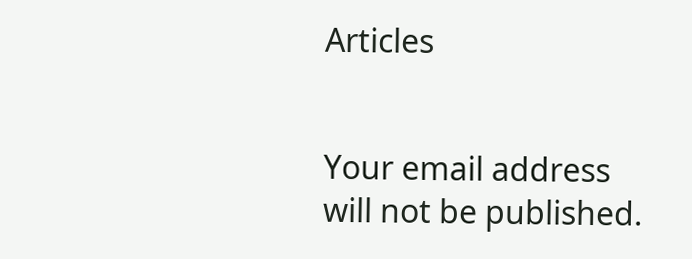Articles


Your email address will not be published.